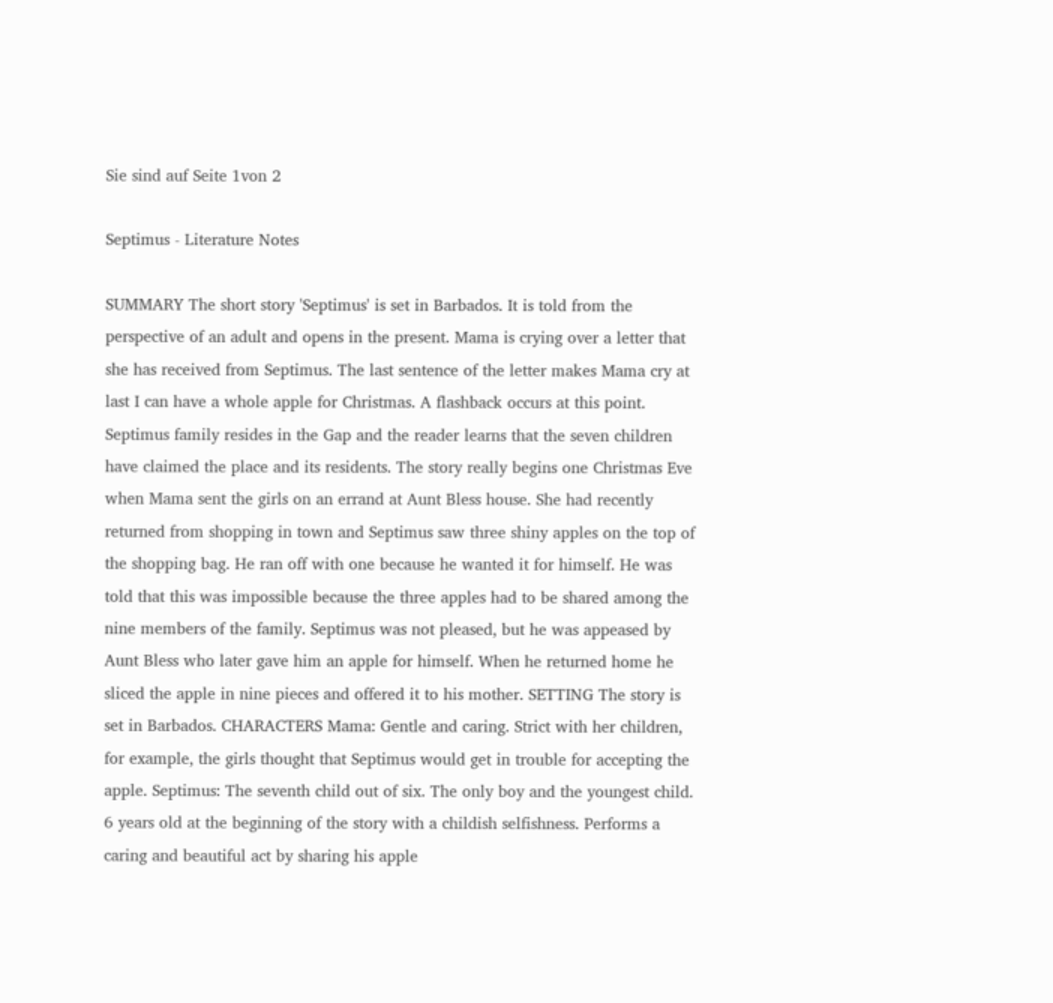Sie sind auf Seite 1von 2

Septimus - Literature Notes

SUMMARY The short story 'Septimus' is set in Barbados. It is told from the perspective of an adult and opens in the present. Mama is crying over a letter that she has received from Septimus. The last sentence of the letter makes Mama cry at last I can have a whole apple for Christmas. A flashback occurs at this point. Septimus family resides in the Gap and the reader learns that the seven children have claimed the place and its residents. The story really begins one Christmas Eve when Mama sent the girls on an errand at Aunt Bless house. She had recently returned from shopping in town and Septimus saw three shiny apples on the top of the shopping bag. He ran off with one because he wanted it for himself. He was told that this was impossible because the three apples had to be shared among the nine members of the family. Septimus was not pleased, but he was appeased by Aunt Bless who later gave him an apple for himself. When he returned home he sliced the apple in nine pieces and offered it to his mother. SETTING The story is set in Barbados. CHARACTERS Mama: Gentle and caring. Strict with her children, for example, the girls thought that Septimus would get in trouble for accepting the apple. Septimus: The seventh child out of six. The only boy and the youngest child. 6 years old at the beginning of the story with a childish selfishness. Performs a caring and beautiful act by sharing his apple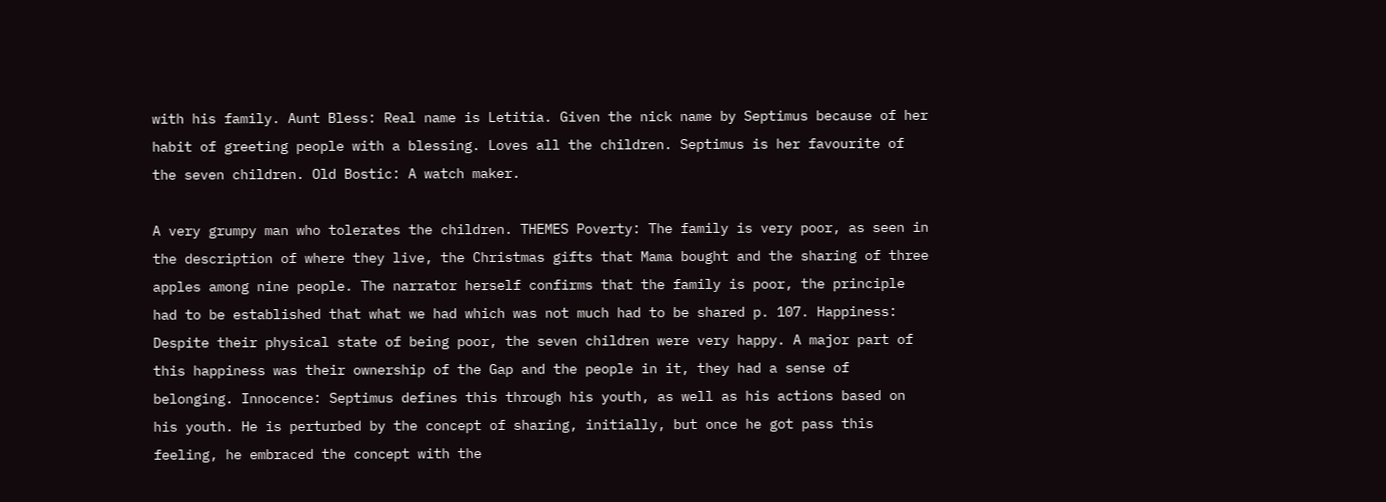with his family. Aunt Bless: Real name is Letitia. Given the nick name by Septimus because of her habit of greeting people with a blessing. Loves all the children. Septimus is her favourite of the seven children. Old Bostic: A watch maker.

A very grumpy man who tolerates the children. THEMES Poverty: The family is very poor, as seen in the description of where they live, the Christmas gifts that Mama bought and the sharing of three apples among nine people. The narrator herself confirms that the family is poor, the principle had to be established that what we had which was not much had to be shared p. 107. Happiness: Despite their physical state of being poor, the seven children were very happy. A major part of this happiness was their ownership of the Gap and the people in it, they had a sense of belonging. Innocence: Septimus defines this through his youth, as well as his actions based on his youth. He is perturbed by the concept of sharing, initially, but once he got pass this feeling, he embraced the concept with the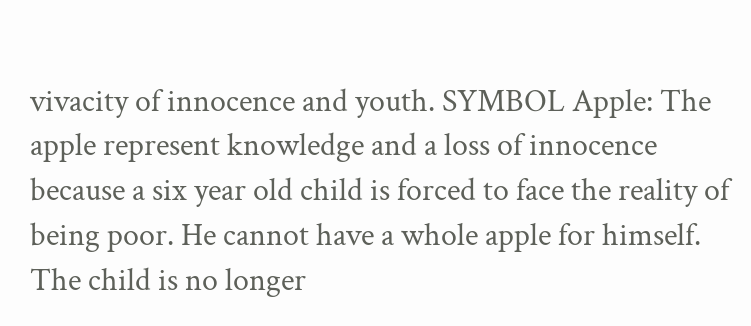vivacity of innocence and youth. SYMBOL Apple: The apple represent knowledge and a loss of innocence because a six year old child is forced to face the reality of being poor. He cannot have a whole apple for himself. The child is no longer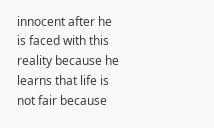innocent after he is faced with this reality because he learns that life is not fair because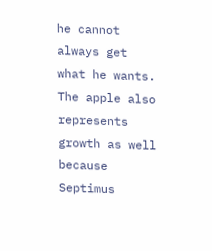he cannot always get what he wants. The apple also represents growth as well because Septimus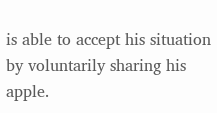is able to accept his situation by voluntarily sharing his apple.